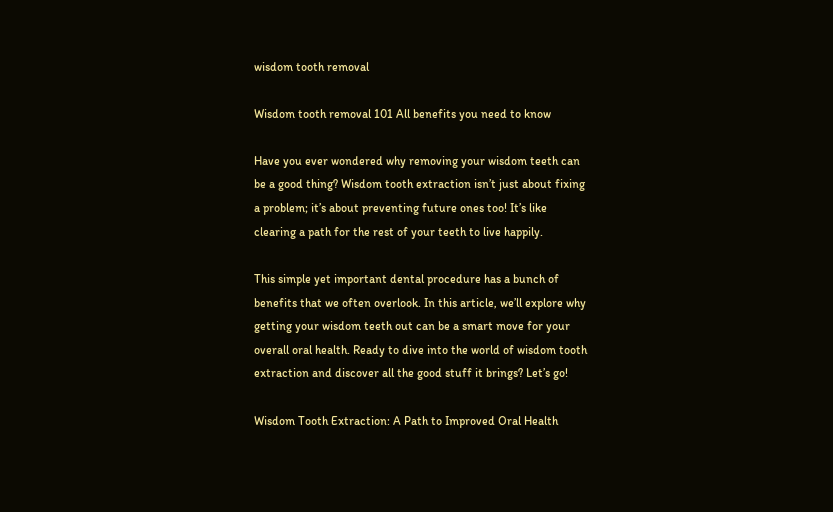wisdom tooth removal

Wisdom tooth removal 101 All benefits you need to know

Have you ever wondered why removing your wisdom teeth can be a good thing? Wisdom tooth extraction isn’t just about fixing a problem; it’s about preventing future ones too! It’s like clearing a path for the rest of your teeth to live happily.

This simple yet important dental procedure has a bunch of benefits that we often overlook. In this article, we’ll explore why getting your wisdom teeth out can be a smart move for your overall oral health. Ready to dive into the world of wisdom tooth extraction and discover all the good stuff it brings? Let’s go!

Wisdom Tooth Extraction: A Path to Improved Oral Health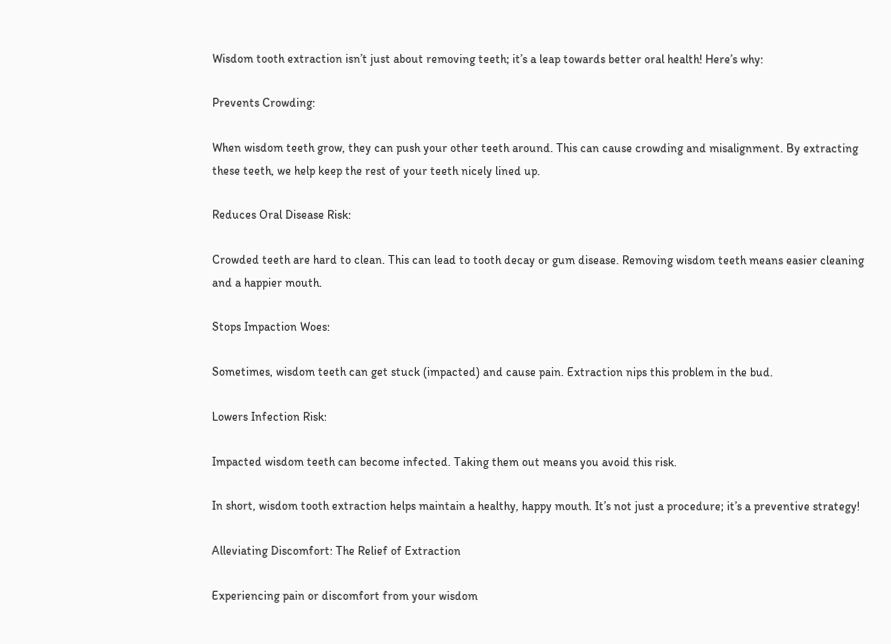Wisdom tooth extraction isn’t just about removing teeth; it’s a leap towards better oral health! Here’s why:

Prevents Crowding:

When wisdom teeth grow, they can push your other teeth around. This can cause crowding and misalignment. By extracting these teeth, we help keep the rest of your teeth nicely lined up.

Reduces Oral Disease Risk:

Crowded teeth are hard to clean. This can lead to tooth decay or gum disease. Removing wisdom teeth means easier cleaning and a happier mouth.

Stops Impaction Woes:

Sometimes, wisdom teeth can get stuck (impacted) and cause pain. Extraction nips this problem in the bud.

Lowers Infection Risk:

Impacted wisdom teeth can become infected. Taking them out means you avoid this risk.

In short, wisdom tooth extraction helps maintain a healthy, happy mouth. It’s not just a procedure; it’s a preventive strategy!

Alleviating Discomfort: The Relief of Extraction

Experiencing pain or discomfort from your wisdom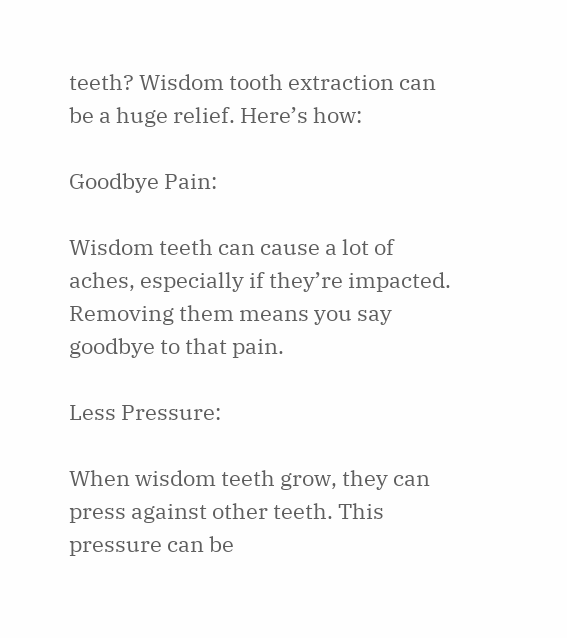teeth? Wisdom tooth extraction can be a huge relief. Here’s how:

Goodbye Pain:

Wisdom teeth can cause a lot of aches, especially if they’re impacted. Removing them means you say goodbye to that pain.

Less Pressure:

When wisdom teeth grow, they can press against other teeth. This pressure can be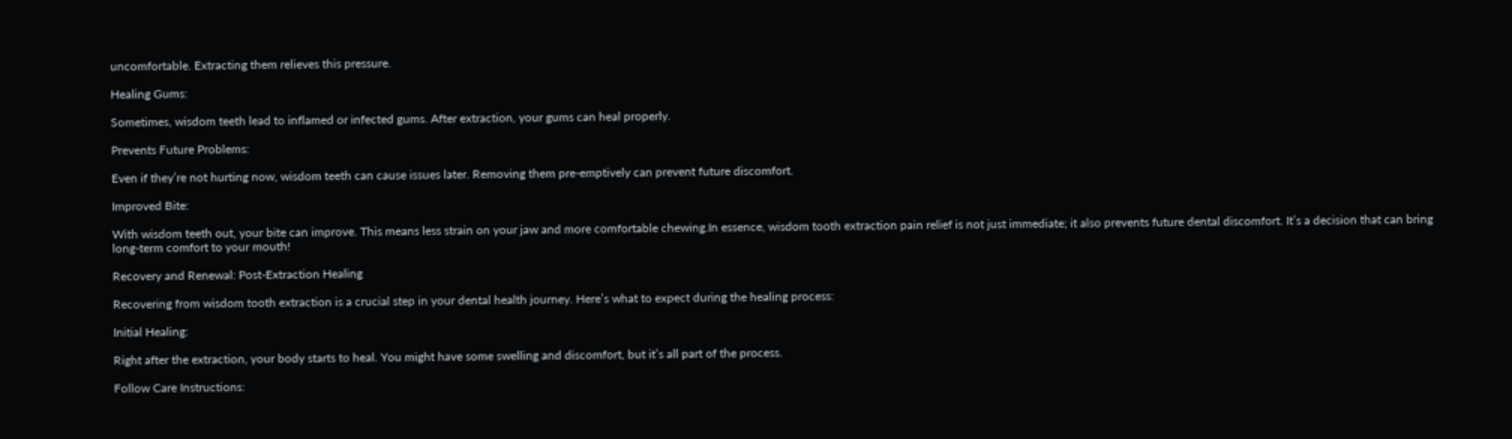uncomfortable. Extracting them relieves this pressure.

Healing Gums:

Sometimes, wisdom teeth lead to inflamed or infected gums. After extraction, your gums can heal properly.

Prevents Future Problems:

Even if they’re not hurting now, wisdom teeth can cause issues later. Removing them pre-emptively can prevent future discomfort.

Improved Bite:

With wisdom teeth out, your bite can improve. This means less strain on your jaw and more comfortable chewing.In essence, wisdom tooth extraction pain relief is not just immediate; it also prevents future dental discomfort. It’s a decision that can bring long-term comfort to your mouth!

Recovery and Renewal: Post-Extraction Healing

Recovering from wisdom tooth extraction is a crucial step in your dental health journey. Here’s what to expect during the healing process:

Initial Healing:

Right after the extraction, your body starts to heal. You might have some swelling and discomfort, but it’s all part of the process.

Follow Care Instructions: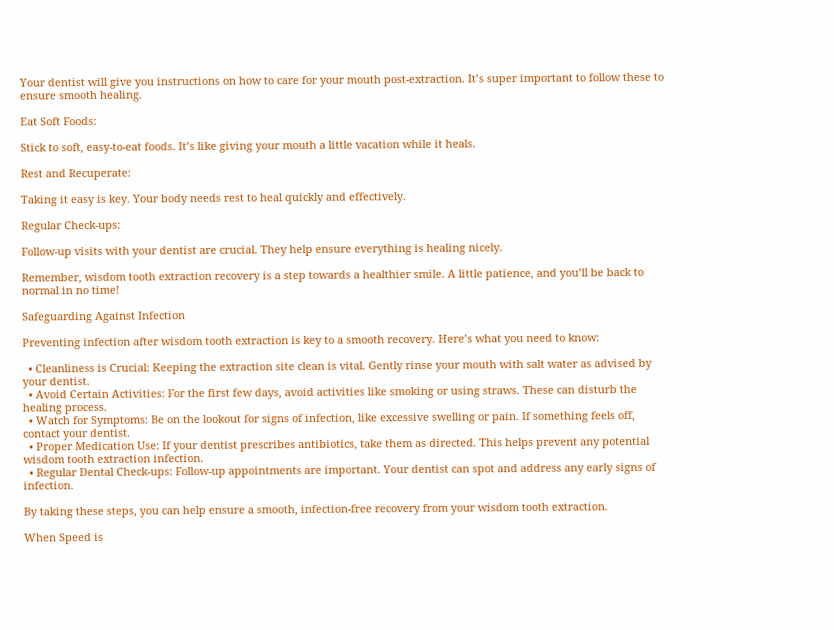Your dentist will give you instructions on how to care for your mouth post-extraction. It’s super important to follow these to ensure smooth healing.

Eat Soft Foods:

Stick to soft, easy-to-eat foods. It’s like giving your mouth a little vacation while it heals.

Rest and Recuperate:

Taking it easy is key. Your body needs rest to heal quickly and effectively.

Regular Check-ups:

Follow-up visits with your dentist are crucial. They help ensure everything is healing nicely.

Remember, wisdom tooth extraction recovery is a step towards a healthier smile. A little patience, and you’ll be back to normal in no time!

Safeguarding Against Infection

Preventing infection after wisdom tooth extraction is key to a smooth recovery. Here’s what you need to know:

  • Cleanliness is Crucial: Keeping the extraction site clean is vital. Gently rinse your mouth with salt water as advised by your dentist.
  • Avoid Certain Activities: For the first few days, avoid activities like smoking or using straws. These can disturb the healing process.
  • Watch for Symptoms: Be on the lookout for signs of infection, like excessive swelling or pain. If something feels off, contact your dentist.
  • Proper Medication Use: If your dentist prescribes antibiotics, take them as directed. This helps prevent any potential wisdom tooth extraction infection.
  • Regular Dental Check-ups: Follow-up appointments are important. Your dentist can spot and address any early signs of infection.

By taking these steps, you can help ensure a smooth, infection-free recovery from your wisdom tooth extraction.

When Speed is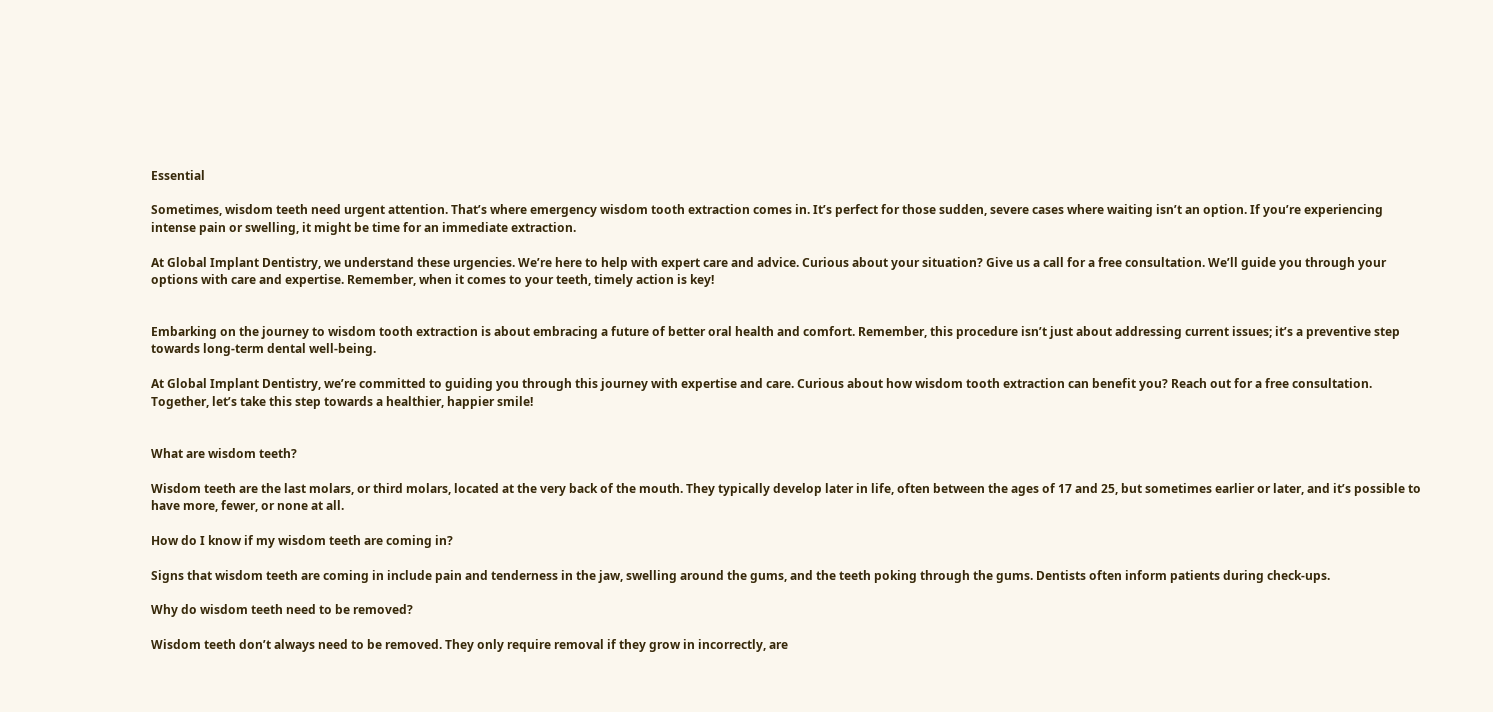Essential

Sometimes, wisdom teeth need urgent attention. That’s where emergency wisdom tooth extraction comes in. It’s perfect for those sudden, severe cases where waiting isn’t an option. If you’re experiencing intense pain or swelling, it might be time for an immediate extraction.

At Global Implant Dentistry, we understand these urgencies. We’re here to help with expert care and advice. Curious about your situation? Give us a call for a free consultation. We’ll guide you through your options with care and expertise. Remember, when it comes to your teeth, timely action is key!


Embarking on the journey to wisdom tooth extraction is about embracing a future of better oral health and comfort. Remember, this procedure isn’t just about addressing current issues; it’s a preventive step towards long-term dental well-being.

At Global Implant Dentistry, we’re committed to guiding you through this journey with expertise and care. Curious about how wisdom tooth extraction can benefit you? Reach out for a free consultation. Together, let’s take this step towards a healthier, happier smile!


What are wisdom teeth?

Wisdom teeth are the last molars, or third molars, located at the very back of the mouth. They typically develop later in life, often between the ages of 17 and 25, but sometimes earlier or later, and it’s possible to have more, fewer, or none at all.

How do I know if my wisdom teeth are coming in?

Signs that wisdom teeth are coming in include pain and tenderness in the jaw, swelling around the gums, and the teeth poking through the gums. Dentists often inform patients during check-ups.

Why do wisdom teeth need to be removed?

Wisdom teeth don’t always need to be removed. They only require removal if they grow in incorrectly, are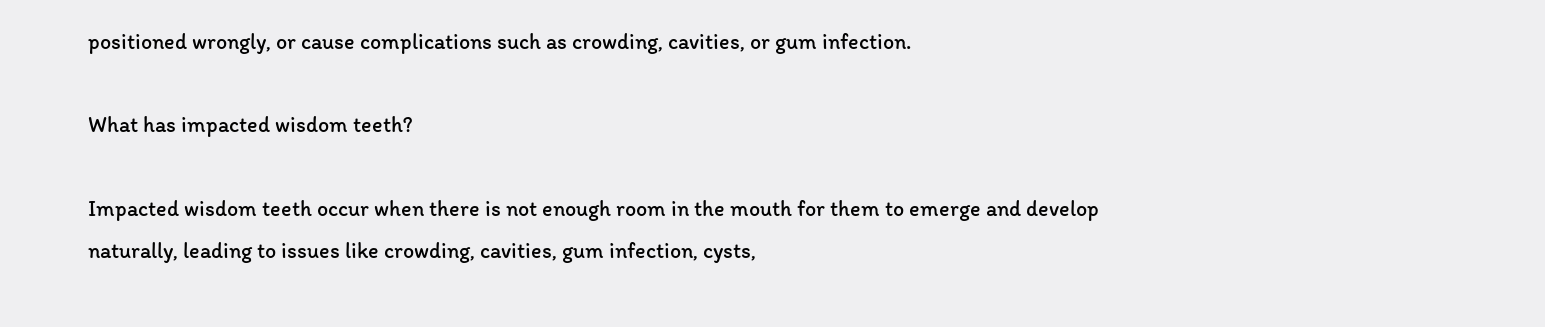positioned wrongly, or cause complications such as crowding, cavities, or gum infection.

What has impacted wisdom teeth?

Impacted wisdom teeth occur when there is not enough room in the mouth for them to emerge and develop naturally, leading to issues like crowding, cavities, gum infection, cysts,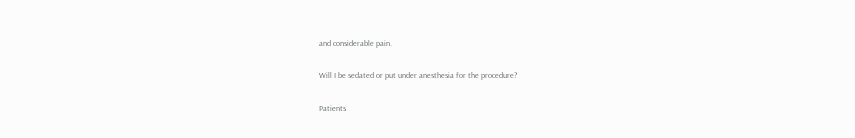and considerable pain.

Will I be sedated or put under anesthesia for the procedure?

Patients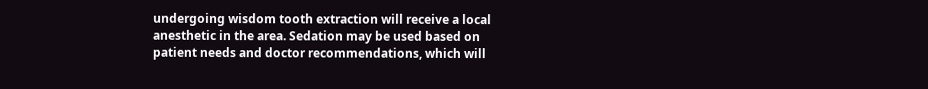undergoing wisdom tooth extraction will receive a local anesthetic in the area. Sedation may be used based on patient needs and doctor recommendations, which will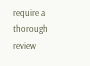require a thorough review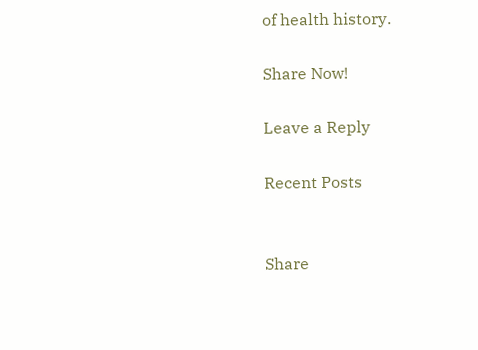of health history.

Share Now!

Leave a Reply

Recent Posts


Share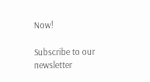Now!

Subscribe to our newsletter